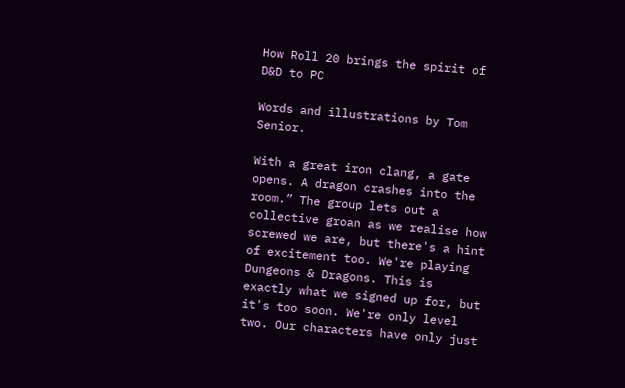How Roll 20 brings the spirit of D&D to PC

Words and illustrations by Tom Senior.

With a great iron clang, a gate opens. A dragon crashes into the room.” The group lets out a collective groan as we realise how screwed we are, but there's a hint of excitement too. We're playing Dungeons & Dragons. This is exactly what we signed up for, but it's too soon. We're only level two. Our characters have only just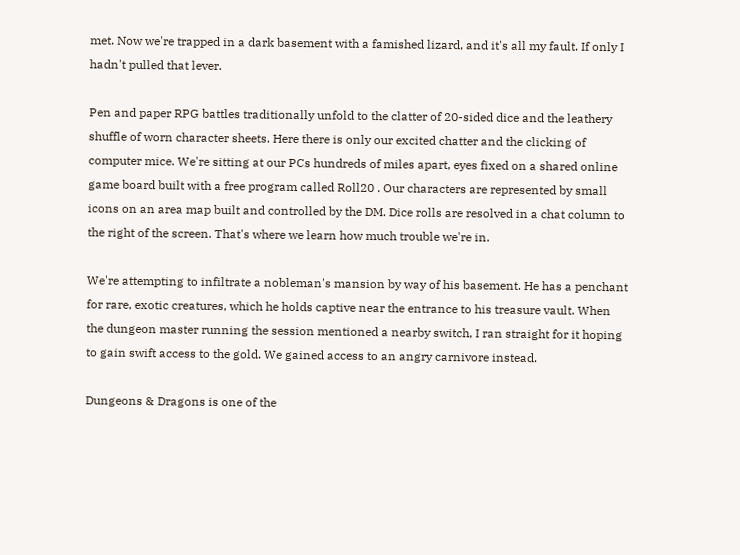met. Now we're trapped in a dark basement with a famished lizard, and it's all my fault. If only I hadn't pulled that lever.

Pen and paper RPG battles traditionally unfold to the clatter of 20-sided dice and the leathery shuffle of worn character sheets. Here there is only our excited chatter and the clicking of computer mice. We're sitting at our PCs hundreds of miles apart, eyes fixed on a shared online game board built with a free program called Roll20 . Our characters are represented by small icons on an area map built and controlled by the DM. Dice rolls are resolved in a chat column to the right of the screen. That's where we learn how much trouble we're in.

We're attempting to infiltrate a nobleman's mansion by way of his basement. He has a penchant for rare, exotic creatures, which he holds captive near the entrance to his treasure vault. When the dungeon master running the session mentioned a nearby switch, I ran straight for it hoping to gain swift access to the gold. We gained access to an angry carnivore instead.

Dungeons & Dragons is one of the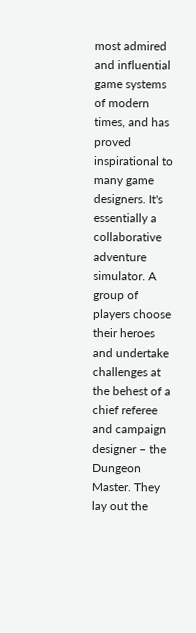most admired and influential game systems of modern times, and has proved inspirational to many game designers. It's essentially a collaborative adventure simulator. A group of players choose their heroes and undertake challenges at the behest of a chief referee and campaign designer – the Dungeon Master. They lay out the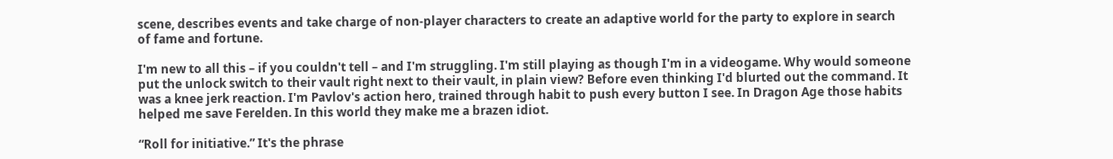scene, describes events and take charge of non-player characters to create an adaptive world for the party to explore in search of fame and fortune.

I'm new to all this – if you couldn't tell – and I'm struggling. I'm still playing as though I'm in a videogame. Why would someone put the unlock switch to their vault right next to their vault, in plain view? Before even thinking I'd blurted out the command. It was a knee jerk reaction. I'm Pavlov's action hero, trained through habit to push every button I see. In Dragon Age those habits helped me save Ferelden. In this world they make me a brazen idiot.

“Roll for initiative.” It's the phrase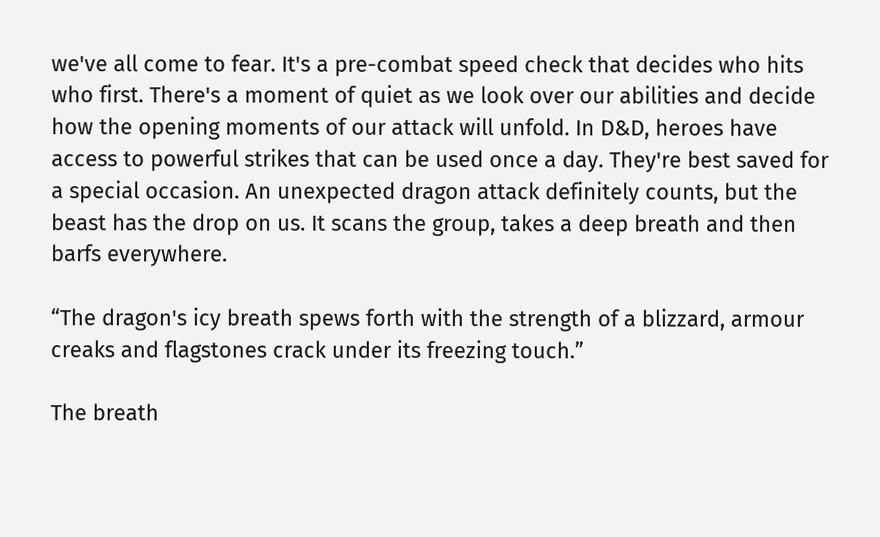we've all come to fear. It's a pre-combat speed check that decides who hits who first. There's a moment of quiet as we look over our abilities and decide how the opening moments of our attack will unfold. In D&D, heroes have access to powerful strikes that can be used once a day. They're best saved for a special occasion. An unexpected dragon attack definitely counts, but the beast has the drop on us. It scans the group, takes a deep breath and then barfs everywhere.

“The dragon's icy breath spews forth with the strength of a blizzard, armour creaks and flagstones crack under its freezing touch.”

The breath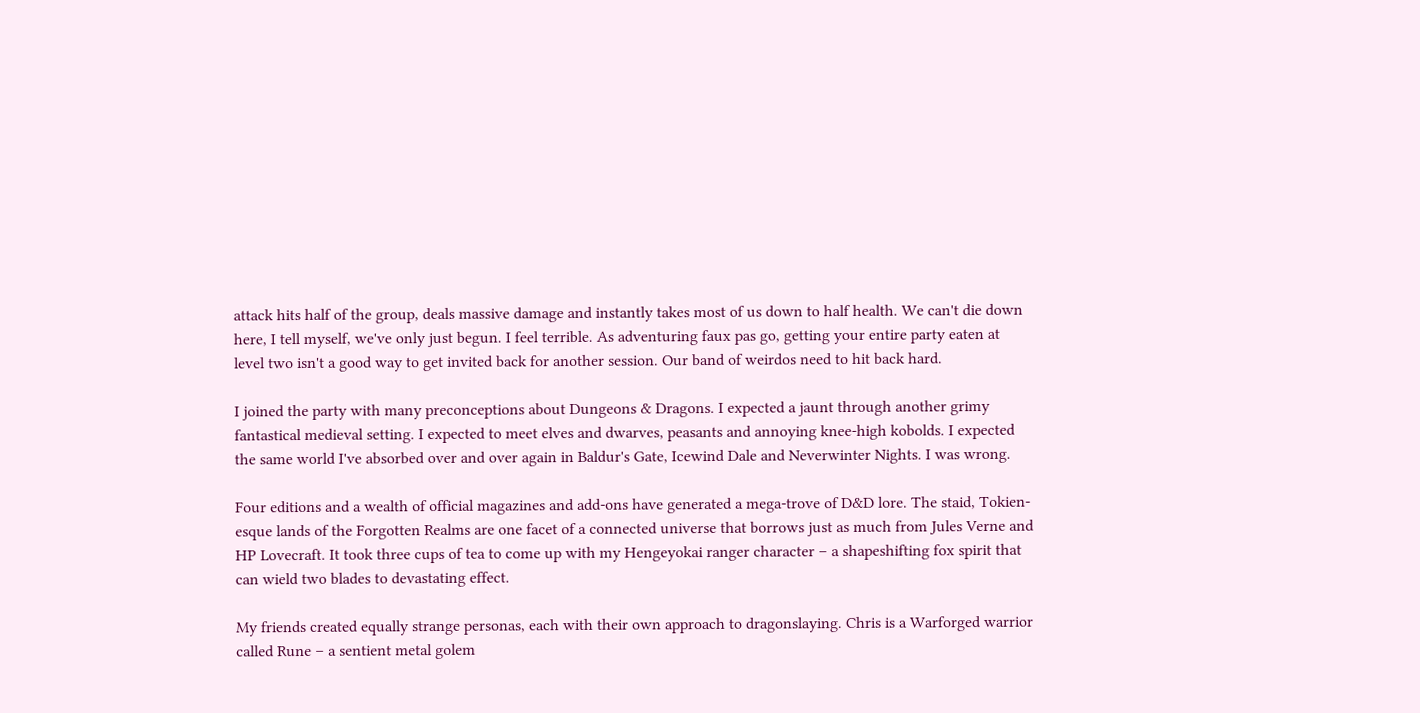attack hits half of the group, deals massive damage and instantly takes most of us down to half health. We can't die down here, I tell myself, we've only just begun. I feel terrible. As adventuring faux pas go, getting your entire party eaten at level two isn't a good way to get invited back for another session. Our band of weirdos need to hit back hard.

I joined the party with many preconceptions about Dungeons & Dragons. I expected a jaunt through another grimy fantastical medieval setting. I expected to meet elves and dwarves, peasants and annoying knee-high kobolds. I expected the same world I've absorbed over and over again in Baldur's Gate, Icewind Dale and Neverwinter Nights. I was wrong.

Four editions and a wealth of official magazines and add-ons have generated a mega-trove of D&D lore. The staid, Tokien-esque lands of the Forgotten Realms are one facet of a connected universe that borrows just as much from Jules Verne and HP Lovecraft. It took three cups of tea to come up with my Hengeyokai ranger character – a shapeshifting fox spirit that can wield two blades to devastating effect.

My friends created equally strange personas, each with their own approach to dragonslaying. Chris is a Warforged warrior called Rune – a sentient metal golem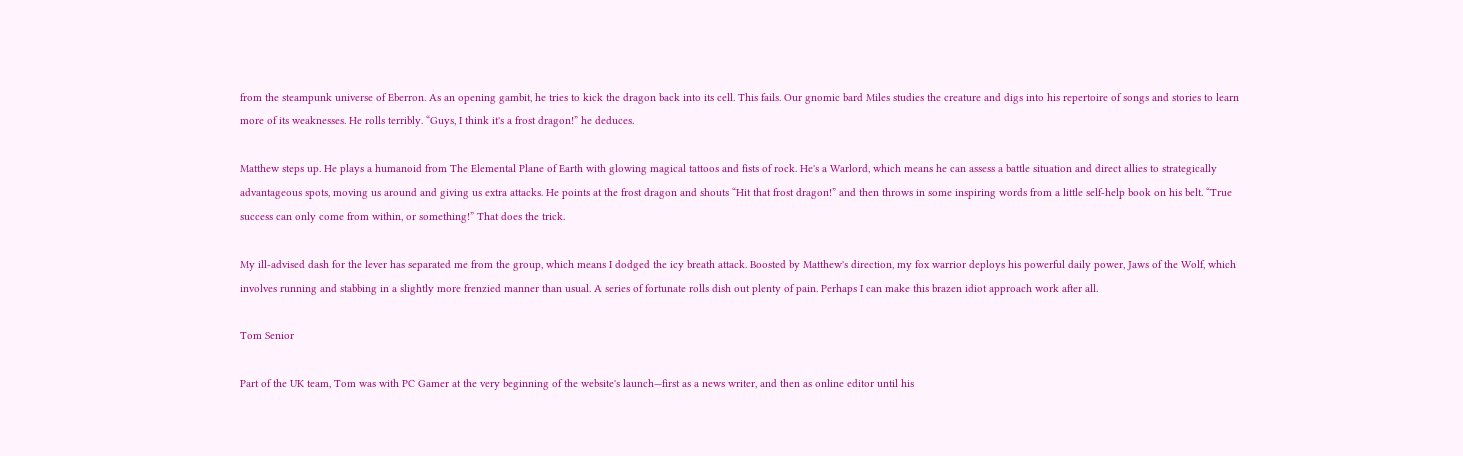from the steampunk universe of Eberron. As an opening gambit, he tries to kick the dragon back into its cell. This fails. Our gnomic bard Miles studies the creature and digs into his repertoire of songs and stories to learn more of its weaknesses. He rolls terribly. “Guys, I think it's a frost dragon!” he deduces.

Matthew steps up. He plays a humanoid from The Elemental Plane of Earth with glowing magical tattoos and fists of rock. He's a Warlord, which means he can assess a battle situation and direct allies to strategically advantageous spots, moving us around and giving us extra attacks. He points at the frost dragon and shouts “Hit that frost dragon!” and then throws in some inspiring words from a little self-help book on his belt. “True success can only come from within, or something!” That does the trick.

My ill-advised dash for the lever has separated me from the group, which means I dodged the icy breath attack. Boosted by Matthew's direction, my fox warrior deploys his powerful daily power, Jaws of the Wolf, which involves running and stabbing in a slightly more frenzied manner than usual. A series of fortunate rolls dish out plenty of pain. Perhaps I can make this brazen idiot approach work after all.

Tom Senior

Part of the UK team, Tom was with PC Gamer at the very beginning of the website's launch—first as a news writer, and then as online editor until his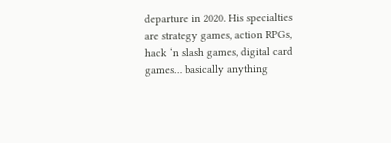departure in 2020. His specialties are strategy games, action RPGs, hack ‘n slash games, digital card games… basically anything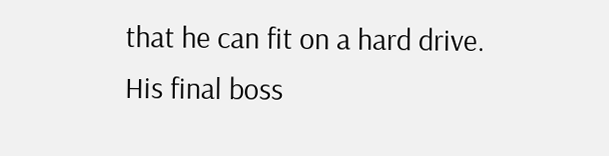that he can fit on a hard drive. His final boss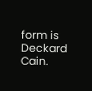form is Deckard Cain.